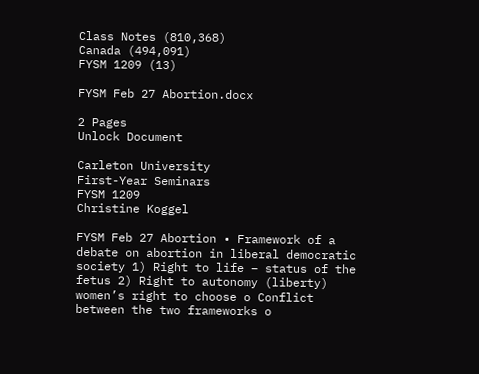Class Notes (810,368)
Canada (494,091)
FYSM 1209 (13)

FYSM Feb 27 Abortion.docx

2 Pages
Unlock Document

Carleton University
First-Year Seminars
FYSM 1209
Christine Koggel

FYSM Feb 27 Abortion • Framework of a debate on abortion in liberal democratic society 1) Right to life – status of the fetus 2) Right to autonomy (liberty) women’s right to choose o Conflict between the two frameworks o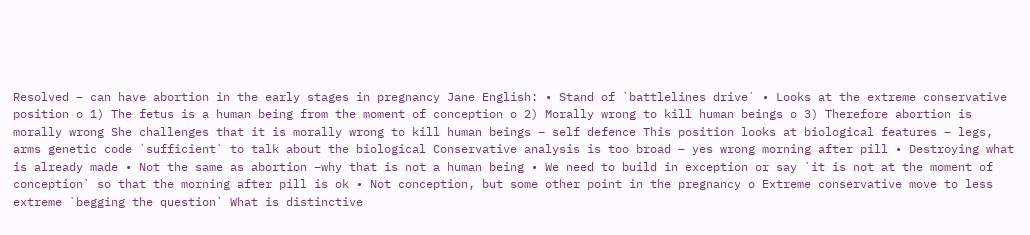Resolved – can have abortion in the early stages in pregnancy Jane English: • Stand of `battlelines drive` • Looks at the extreme conservative position o 1) The fetus is a human being from the moment of conception o 2) Morally wrong to kill human beings o 3) Therefore abortion is morally wrong She challenges that it is morally wrong to kill human beings – self defence This position looks at biological features – legs, arms genetic code `sufficient` to talk about the biological Conservative analysis is too broad – yes wrong morning after pill • Destroying what is already made • Not the same as abortion –why that is not a human being • We need to build in exception or say `it is not at the moment of conception` so that the morning after pill is ok • Not conception, but some other point in the pregnancy o Extreme conservative move to less extreme `begging the question` What is distinctive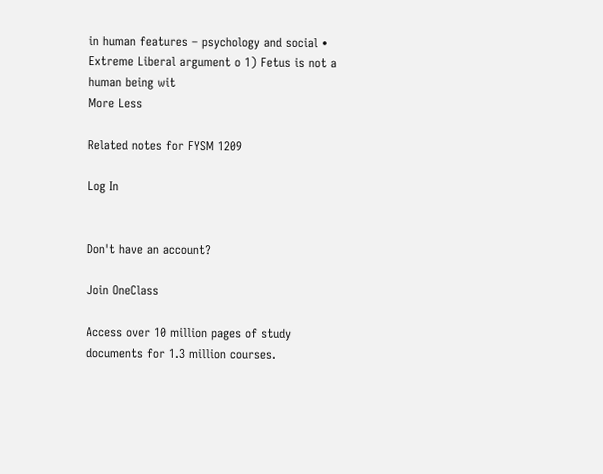in human features – psychology and social • Extreme Liberal argument o 1) Fetus is not a human being wit
More Less

Related notes for FYSM 1209

Log In


Don't have an account?

Join OneClass

Access over 10 million pages of study
documents for 1.3 million courses.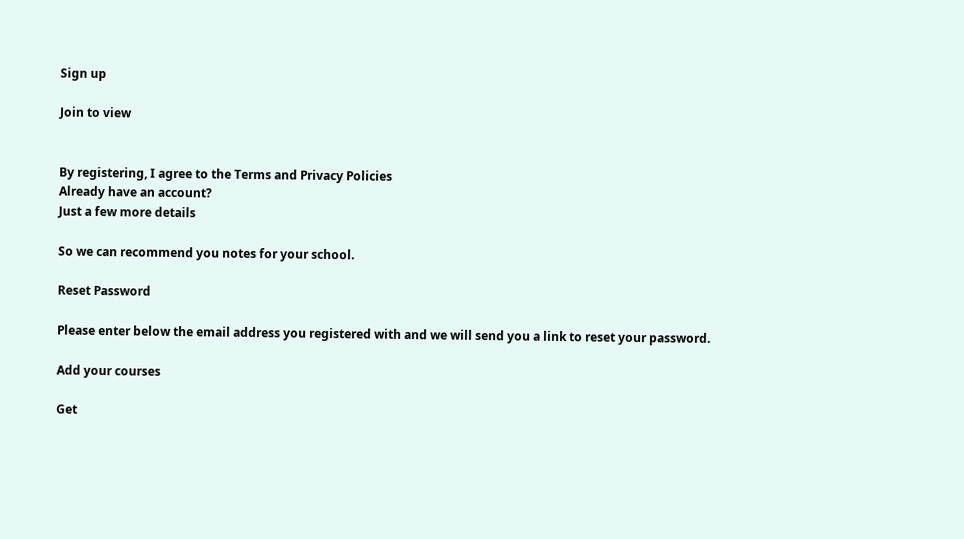Sign up

Join to view


By registering, I agree to the Terms and Privacy Policies
Already have an account?
Just a few more details

So we can recommend you notes for your school.

Reset Password

Please enter below the email address you registered with and we will send you a link to reset your password.

Add your courses

Get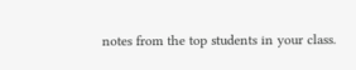notes from the top students in your class.